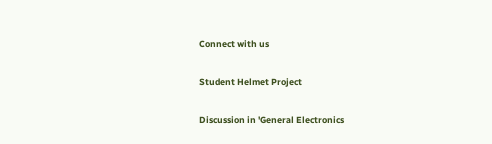Connect with us

Student Helmet Project

Discussion in 'General Electronics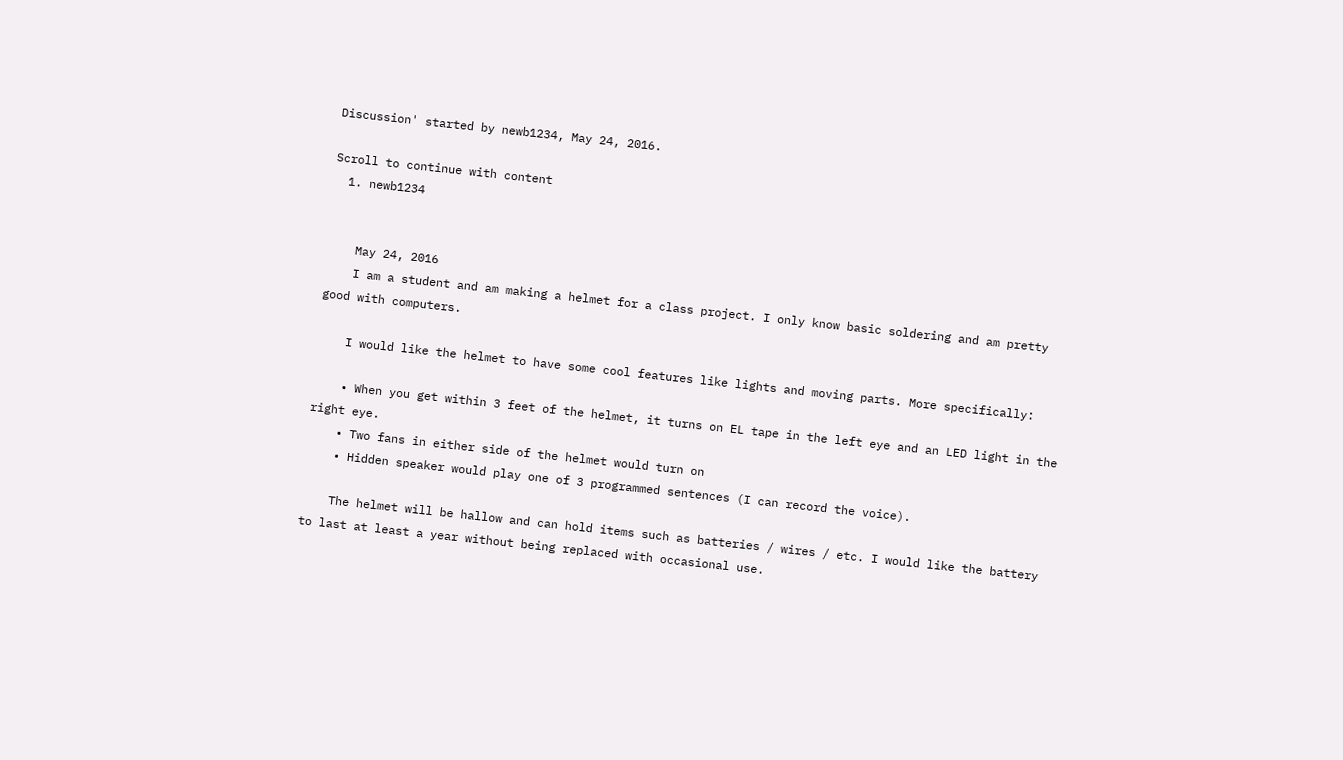Discussion' started by newb1234, May 24, 2016.

Scroll to continue with content
  1. newb1234


    May 24, 2016
    I am a student and am making a helmet for a class project. I only know basic soldering and am pretty good with computers.

    I would like the helmet to have some cool features like lights and moving parts. More specifically:

    • When you get within 3 feet of the helmet, it turns on EL tape in the left eye and an LED light in the right eye.
    • Two fans in either side of the helmet would turn on
    • Hidden speaker would play one of 3 programmed sentences (I can record the voice).

    The helmet will be hallow and can hold items such as batteries / wires / etc. I would like the battery to last at least a year without being replaced with occasional use.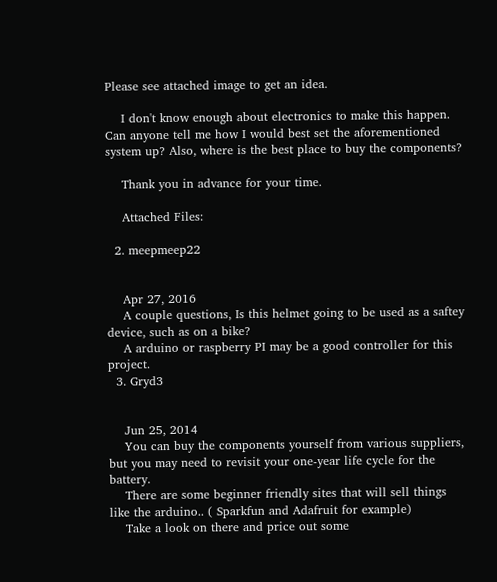Please see attached image to get an idea.

    I don't know enough about electronics to make this happen. Can anyone tell me how I would best set the aforementioned system up? Also, where is the best place to buy the components?

    Thank you in advance for your time.

    Attached Files:

  2. meepmeep22


    Apr 27, 2016
    A couple questions, Is this helmet going to be used as a saftey device, such as on a bike?
    A arduino or raspberry PI may be a good controller for this project.
  3. Gryd3


    Jun 25, 2014
    You can buy the components yourself from various suppliers, but you may need to revisit your one-year life cycle for the battery.
    There are some beginner friendly sites that will sell things like the arduino.. ( Sparkfun and Adafruit for example)
    Take a look on there and price out some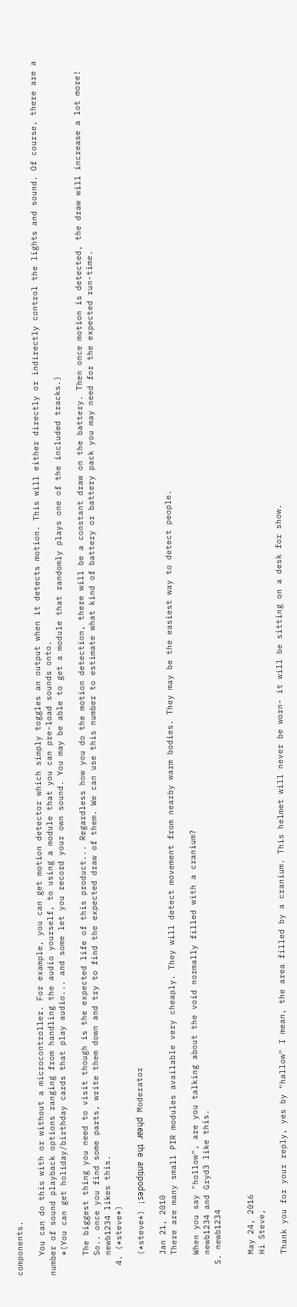components.

    You can do this with or without a microcontroller. For example, you can get motion detector which simply toggles an output when it detects motion. This will either directly or indirectly control the lights and sound. Of course, there are a number of sound playback options ranging from handling the audio yourself, to using a module that you can pre-load sounds onto.
    *(You can get holiday/birthday cards that play audio... and some let you record your own sound. You may be able to get a module that randomly plays one of the included tracks.)

    The biggest thing you need to visit though is the expected life of this product... Regardless how you do the motion detection, there will be a constant draw on the battery. Then once motion is detected, the draw will increase a lot more!
    So.. once you find some parts, write them down and try to find the expected draw of them. We can use this number to estimate what kind of battery or battery pack you may need for the expected run-time.
    newb1234 likes this.
  4. (*steve*)

    (*steve*) ¡sǝpodᴉʇuɐ ǝɥʇ ɹɐǝɥd Moderator

    Jan 21, 2010
    There are many small PIR modules available very cheaply. They will detect movement from nearby warm bodies. They may be the easiest way to detect people.

    When you say "hollow", are you talking about the void normally filled with a cranium?
    newb1234 and Gryd3 like this.
  5. newb1234


    May 24, 2016
    Hi Steve,

    Thank you for your reply, yes by "hallow" I mean, the area filled by a cranium. This helmet will never be worn- it will be sitting on a desk for show.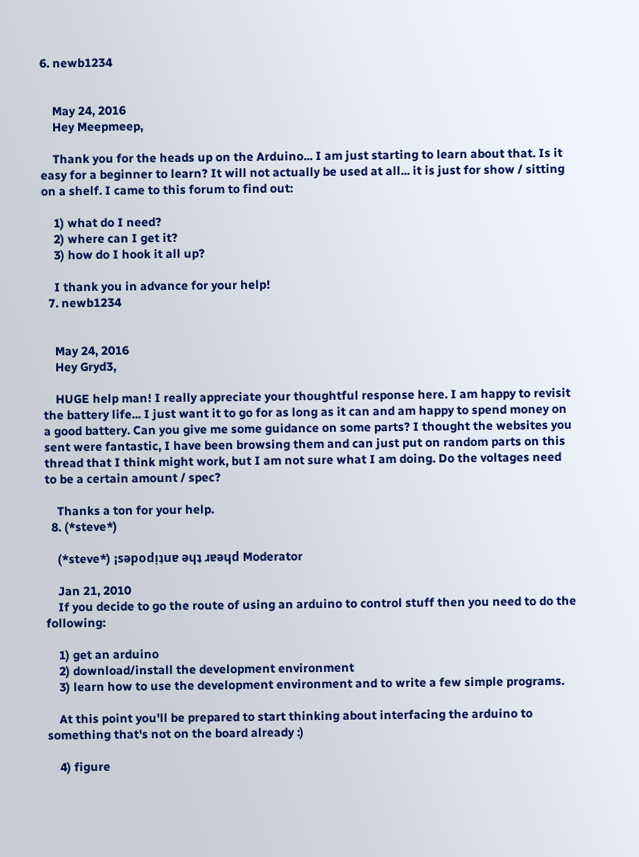6. newb1234


    May 24, 2016
    Hey Meepmeep,

    Thank you for the heads up on the Arduino... I am just starting to learn about that. Is it easy for a beginner to learn? It will not actually be used at all... it is just for show / sitting on a shelf. I came to this forum to find out:

    1) what do I need?
    2) where can I get it?
    3) how do I hook it all up?

    I thank you in advance for your help!
  7. newb1234


    May 24, 2016
    Hey Gryd3,

    HUGE help man! I really appreciate your thoughtful response here. I am happy to revisit the battery life... I just want it to go for as long as it can and am happy to spend money on a good battery. Can you give me some guidance on some parts? I thought the websites you sent were fantastic, I have been browsing them and can just put on random parts on this thread that I think might work, but I am not sure what I am doing. Do the voltages need to be a certain amount / spec?

    Thanks a ton for your help.
  8. (*steve*)

    (*steve*) ¡sǝpodᴉʇuɐ ǝɥʇ ɹɐǝɥd Moderator

    Jan 21, 2010
    If you decide to go the route of using an arduino to control stuff then you need to do the following:

    1) get an arduino
    2) download/install the development environment
    3) learn how to use the development environment and to write a few simple programs.

    At this point you'll be prepared to start thinking about interfacing the arduino to something that's not on the board already :)

    4) figure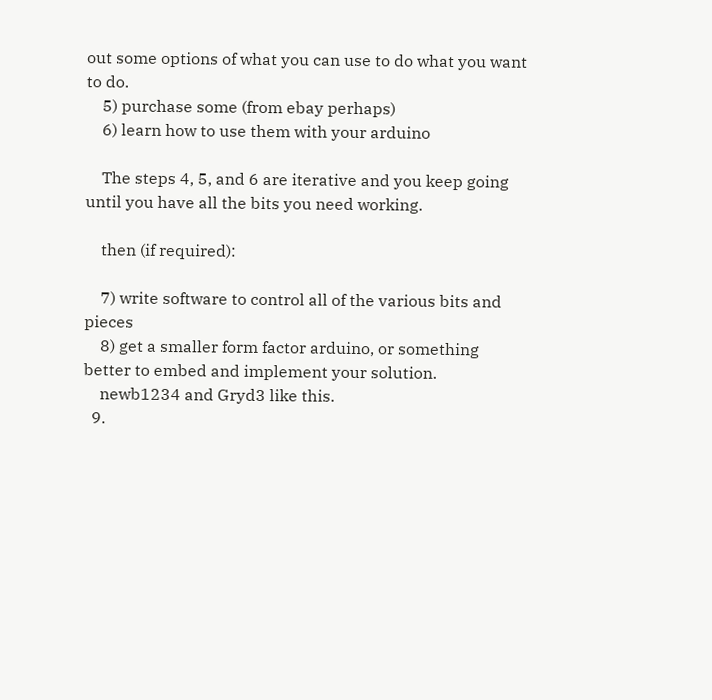out some options of what you can use to do what you want to do.
    5) purchase some (from ebay perhaps)
    6) learn how to use them with your arduino

    The steps 4, 5, and 6 are iterative and you keep going until you have all the bits you need working.

    then (if required):

    7) write software to control all of the various bits and pieces
    8) get a smaller form factor arduino, or something better to embed and implement your solution.
    newb1234 and Gryd3 like this.
  9.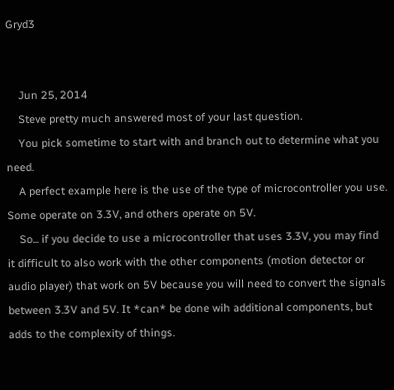Gryd3


    Jun 25, 2014
    Steve pretty much answered most of your last question.
    You pick sometime to start with and branch out to determine what you need.
    A perfect example here is the use of the type of microcontroller you use. Some operate on 3.3V, and others operate on 5V.
    So... if you decide to use a microcontroller that uses 3.3V, you may find it difficult to also work with the other components (motion detector or audio player) that work on 5V because you will need to convert the signals between 3.3V and 5V. It *can* be done wih additional components, but adds to the complexity of things.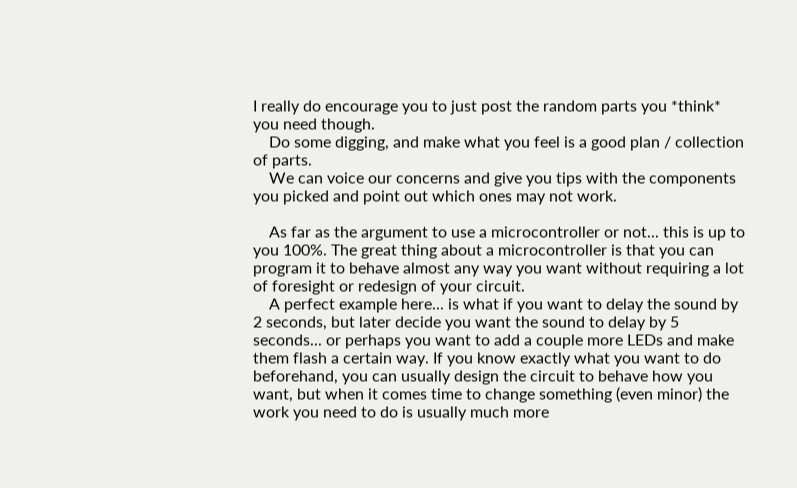I really do encourage you to just post the random parts you *think* you need though.
    Do some digging, and make what you feel is a good plan / collection of parts.
    We can voice our concerns and give you tips with the components you picked and point out which ones may not work.

    As far as the argument to use a microcontroller or not... this is up to you 100%. The great thing about a microcontroller is that you can program it to behave almost any way you want without requiring a lot of foresight or redesign of your circuit.
    A perfect example here... is what if you want to delay the sound by 2 seconds, but later decide you want the sound to delay by 5 seconds... or perhaps you want to add a couple more LEDs and make them flash a certain way. If you know exactly what you want to do beforehand, you can usually design the circuit to behave how you want, but when it comes time to change something (even minor) the work you need to do is usually much more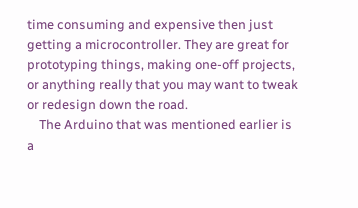time consuming and expensive then just getting a microcontroller. They are great for prototyping things, making one-off projects, or anything really that you may want to tweak or redesign down the road.
    The Arduino that was mentioned earlier is a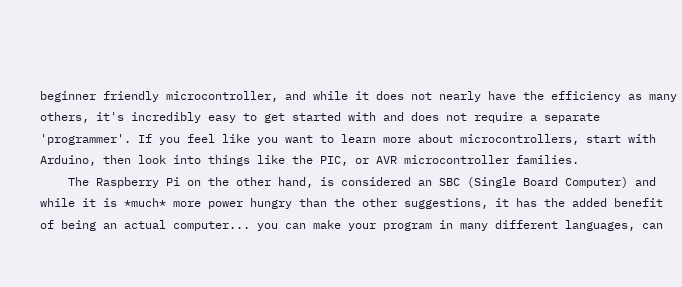beginner friendly microcontroller, and while it does not nearly have the efficiency as many others, it's incredibly easy to get started with and does not require a separate 'programmer'. If you feel like you want to learn more about microcontrollers, start with Arduino, then look into things like the PIC, or AVR microcontroller families.
    The Raspberry Pi on the other hand, is considered an SBC (Single Board Computer) and while it is *much* more power hungry than the other suggestions, it has the added benefit of being an actual computer... you can make your program in many different languages, can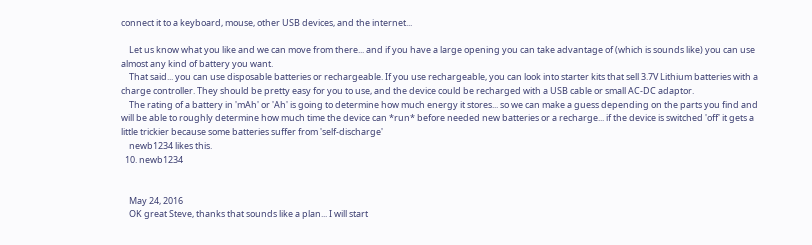connect it to a keyboard, mouse, other USB devices, and the internet...

    Let us know what you like and we can move from there... and if you have a large opening you can take advantage of (which is sounds like) you can use almost any kind of battery you want.
    That said... you can use disposable batteries or rechargeable. If you use rechargeable, you can look into starter kits that sell 3.7V Lithium batteries with a charge controller. They should be pretty easy for you to use, and the device could be recharged with a USB cable or small AC-DC adaptor.
    The rating of a battery in 'mAh' or 'Ah' is going to determine how much energy it stores... so we can make a guess depending on the parts you find and will be able to roughly determine how much time the device can *run* before needed new batteries or a recharge... if the device is switched 'off' it gets a little trickier because some batteries suffer from 'self-discharge'
    newb1234 likes this.
  10. newb1234


    May 24, 2016
    OK great Steve, thanks that sounds like a plan... I will start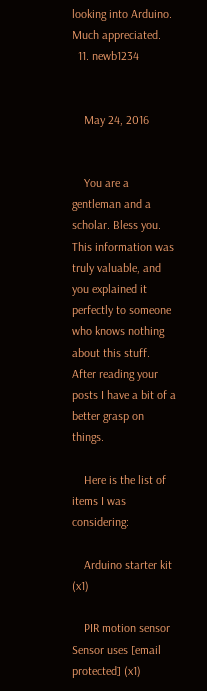looking into Arduino. Much appreciated.
  11. newb1234


    May 24, 2016


    You are a gentleman and a scholar. Bless you. This information was truly valuable, and you explained it perfectly to someone who knows nothing about this stuff. After reading your posts I have a bit of a better grasp on things.

    Here is the list of items I was considering:

    Arduino starter kit (x1)

    PIR motion sensor Sensor uses [email protected] (x1)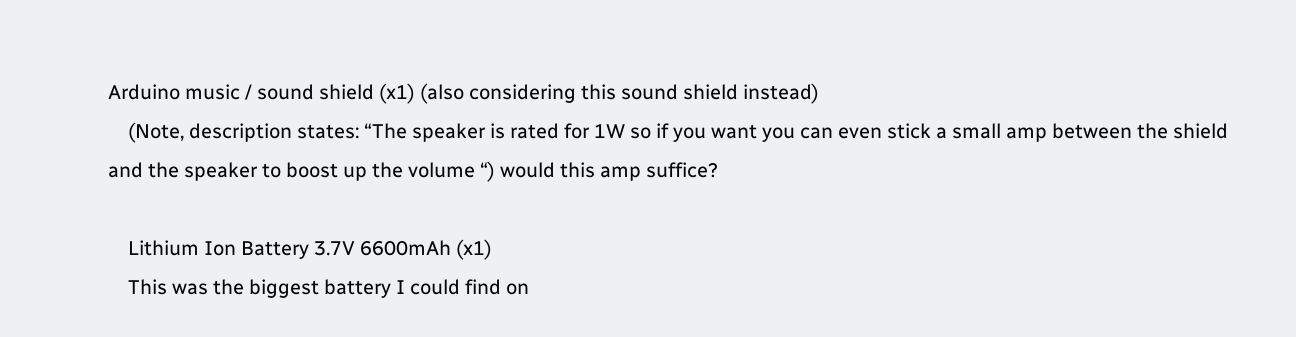Arduino music / sound shield (x1) (also considering this sound shield instead)
    (Note, description states: “The speaker is rated for 1W so if you want you can even stick a small amp between the shield and the speaker to boost up the volume “) would this amp suffice?

    Lithium Ion Battery 3.7V 6600mAh (x1)
    This was the biggest battery I could find on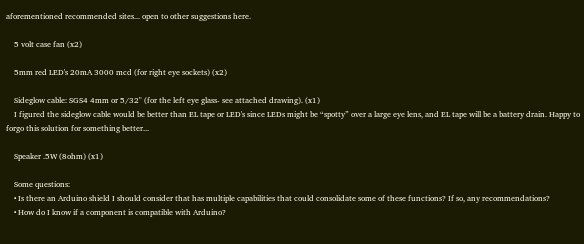aforementioned recommended sites... open to other suggestions here.

    5 volt case fan (x2)

    5mm red LED's 20mA 3000 mcd (for right eye sockets) (x2)

    Sideglow cable: SGS4 4mm or 5/32" (for the left eye glass- see attached drawing). (x1)
    I figured the sideglow cable would be better than EL tape or LED's since LEDs might be “spotty” over a large eye lens, and EL tape will be a battery drain. Happy to forgo this solution for something better...

    Speaker .5W (8ohm) (x1)

    Some questions:
    • Is there an Arduino shield I should consider that has multiple capabilities that could consolidate some of these functions? If so, any recommendations?
    • How do I know if a component is compatible with Arduino?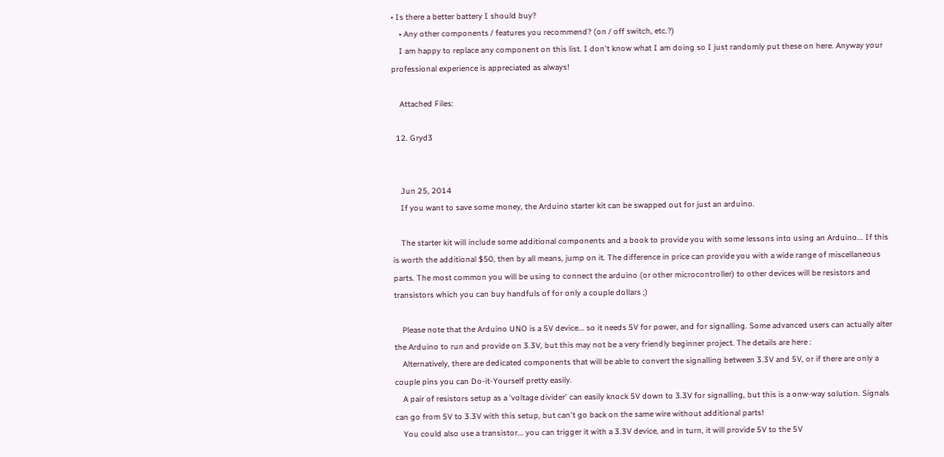• Is there a better battery I should buy?
    • Any other components / features you recommend? (on / off switch, etc.?)
    I am happy to replace any component on this list. I don't know what I am doing so I just randomly put these on here. Anyway your professional experience is appreciated as always!

    Attached Files:

  12. Gryd3


    Jun 25, 2014
    If you want to save some money, the Arduino starter kit can be swapped out for just an arduino.

    The starter kit will include some additional components and a book to provide you with some lessons into using an Arduino... If this is worth the additional $50, then by all means, jump on it. The difference in price can provide you with a wide range of miscellaneous parts. The most common you will be using to connect the arduino (or other microcontroller) to other devices will be resistors and transistors which you can buy handfuls of for only a couple dollars ;)

    Please note that the Arduino UNO is a 5V device... so it needs 5V for power, and for signalling. Some advanced users can actually alter the Arduino to run and provide on 3.3V, but this may not be a very friendly beginner project. The details are here :
    Alternatively, there are dedicated components that will be able to convert the signalling between 3.3V and 5V, or if there are only a couple pins you can Do-it-Yourself pretty easily.
    A pair of resistors setup as a 'voltage divider' can easily knock 5V down to 3.3V for signalling, but this is a onw-way solution. Signals can go from 5V to 3.3V with this setup, but can't go back on the same wire without additional parts!
    You could also use a transistor... you can trigger it with a 3.3V device, and in turn, it will provide 5V to the 5V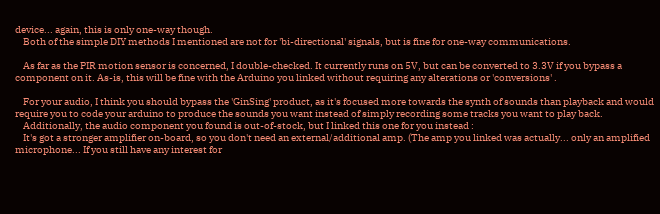device... again, this is only one-way though.
    Both of the simple DIY methods I mentioned are not for 'bi-directional' signals, but is fine for one-way communications.

    As far as the PIR motion sensor is concerned, I double-checked. It currently runs on 5V, but can be converted to 3.3V if you bypass a component on it. As-is, this will be fine with the Arduino you linked without requiring any alterations or 'conversions' .

    For your audio, I think you should bypass the 'GinSing' product, as it's focused more towards the synth of sounds than playback and would require you to code your arduino to produce the sounds you want instead of simply recording some tracks you want to play back.
    Additionally, the audio component you found is out-of-stock, but I linked this one for you instead :
    It's got a stronger amplifier on-board, so you don't need an external/additional amp. (The amp you linked was actually... only an amplified microphone... If you still have any interest for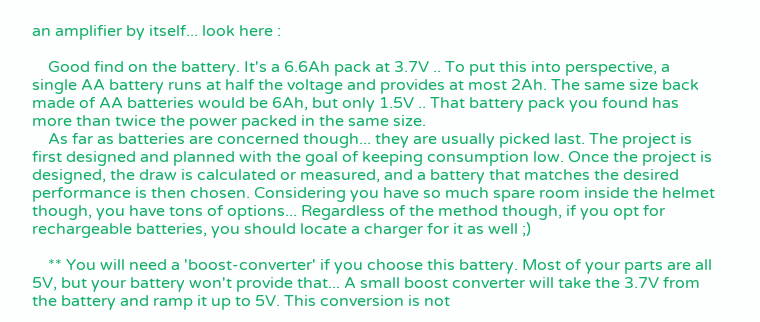an amplifier by itself... look here :

    Good find on the battery. It's a 6.6Ah pack at 3.7V .. To put this into perspective, a single AA battery runs at half the voltage and provides at most 2Ah. The same size back made of AA batteries would be 6Ah, but only 1.5V .. That battery pack you found has more than twice the power packed in the same size.
    As far as batteries are concerned though... they are usually picked last. The project is first designed and planned with the goal of keeping consumption low. Once the project is designed, the draw is calculated or measured, and a battery that matches the desired performance is then chosen. Considering you have so much spare room inside the helmet though, you have tons of options... Regardless of the method though, if you opt for rechargeable batteries, you should locate a charger for it as well ;)

    ** You will need a 'boost-converter' if you choose this battery. Most of your parts are all 5V, but your battery won't provide that... A small boost converter will take the 3.7V from the battery and ramp it up to 5V. This conversion is not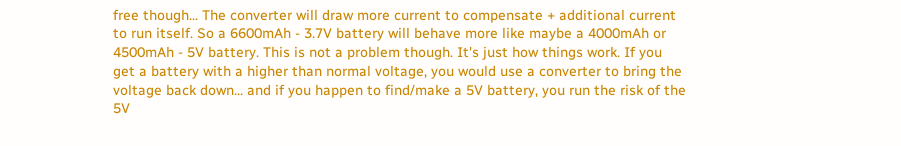free though... The converter will draw more current to compensate + additional current to run itself. So a 6600mAh - 3.7V battery will behave more like maybe a 4000mAh or 4500mAh - 5V battery. This is not a problem though. It's just how things work. If you get a battery with a higher than normal voltage, you would use a converter to bring the voltage back down... and if you happen to find/make a 5V battery, you run the risk of the 5V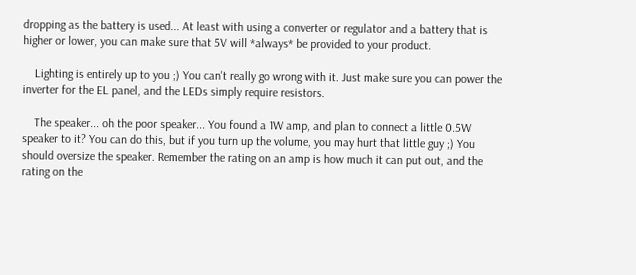dropping as the battery is used... At least with using a converter or regulator and a battery that is higher or lower, you can make sure that 5V will *always* be provided to your product.

    Lighting is entirely up to you ;) You can't really go wrong with it. Just make sure you can power the inverter for the EL panel, and the LEDs simply require resistors.

    The speaker... oh the poor speaker... You found a 1W amp, and plan to connect a little 0.5W speaker to it? You can do this, but if you turn up the volume, you may hurt that little guy ;) You should oversize the speaker. Remember the rating on an amp is how much it can put out, and the rating on the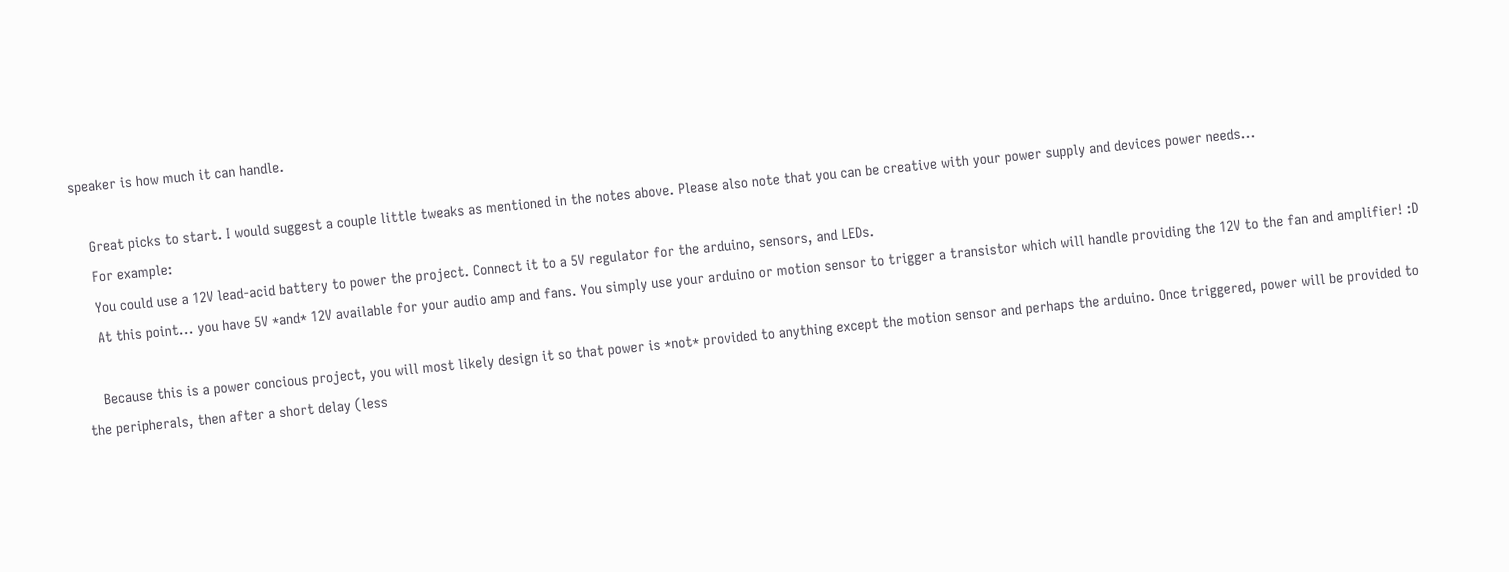speaker is how much it can handle.

    Great picks to start. I would suggest a couple little tweaks as mentioned in the notes above. Please also note that you can be creative with your power supply and devices power needs...
    For example:
    You could use a 12V lead-acid battery to power the project. Connect it to a 5V regulator for the arduino, sensors, and LEDs.
    At this point... you have 5V *and* 12V available for your audio amp and fans. You simply use your arduino or motion sensor to trigger a transistor which will handle providing the 12V to the fan and amplifier! :D

    Because this is a power concious project, you will most likely design it so that power is *not* provided to anything except the motion sensor and perhaps the arduino. Once triggered, power will be provided to the peripherals, then after a short delay (less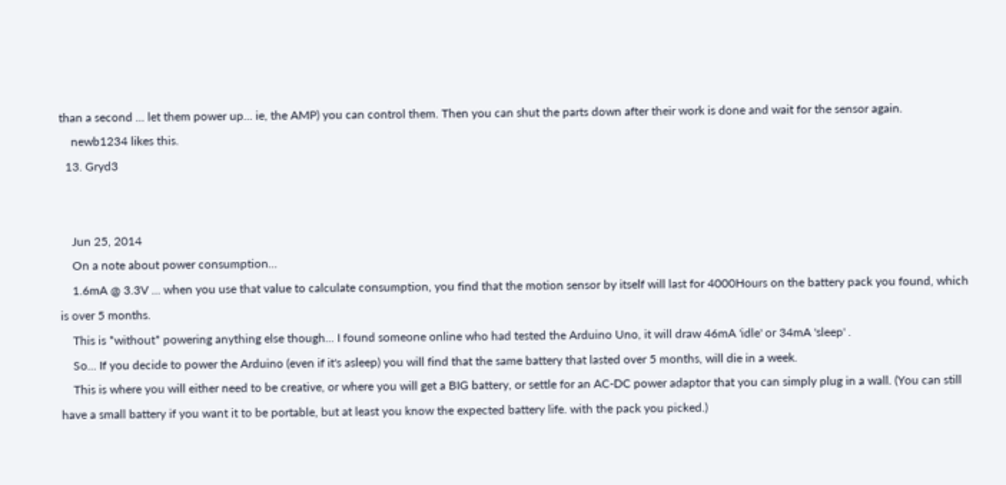than a second ... let them power up... ie, the AMP) you can control them. Then you can shut the parts down after their work is done and wait for the sensor again.
    newb1234 likes this.
  13. Gryd3


    Jun 25, 2014
    On a note about power consumption...
    1.6mA @ 3.3V ... when you use that value to calculate consumption, you find that the motion sensor by itself will last for 4000Hours on the battery pack you found, which is over 5 months.
    This is *without* powering anything else though... I found someone online who had tested the Arduino Uno, it will draw 46mA 'idle' or 34mA 'sleep' .
    So... If you decide to power the Arduino (even if it's asleep) you will find that the same battery that lasted over 5 months, will die in a week.
    This is where you will either need to be creative, or where you will get a BIG battery, or settle for an AC-DC power adaptor that you can simply plug in a wall. (You can still have a small battery if you want it to be portable, but at least you know the expected battery life. with the pack you picked.)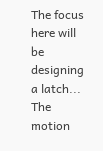The focus here will be designing a latch... The motion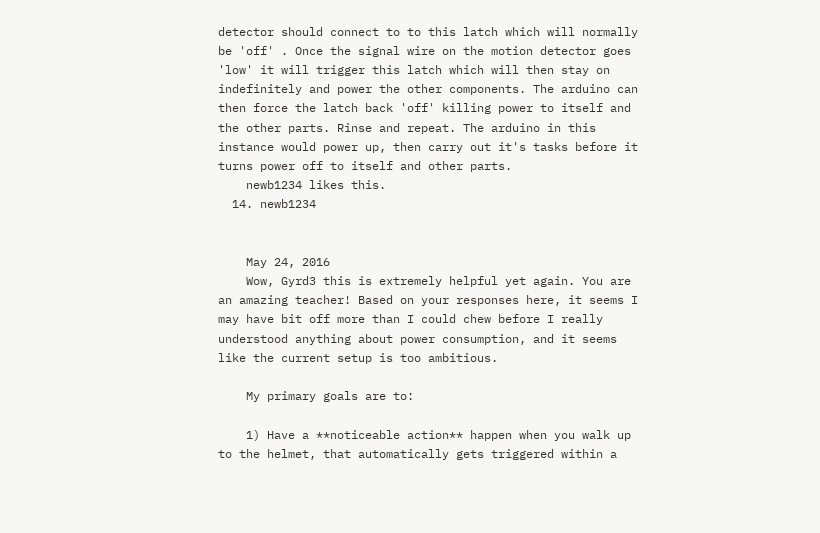detector should connect to to this latch which will normally be 'off' . Once the signal wire on the motion detector goes 'low' it will trigger this latch which will then stay on indefinitely and power the other components. The arduino can then force the latch back 'off' killing power to itself and the other parts. Rinse and repeat. The arduino in this instance would power up, then carry out it's tasks before it turns power off to itself and other parts.
    newb1234 likes this.
  14. newb1234


    May 24, 2016
    Wow, Gyrd3 this is extremely helpful yet again. You are an amazing teacher! Based on your responses here, it seems I may have bit off more than I could chew before I really understood anything about power consumption, and it seems like the current setup is too ambitious.

    My primary goals are to:

    1) Have a **noticeable action** happen when you walk up to the helmet, that automatically gets triggered within a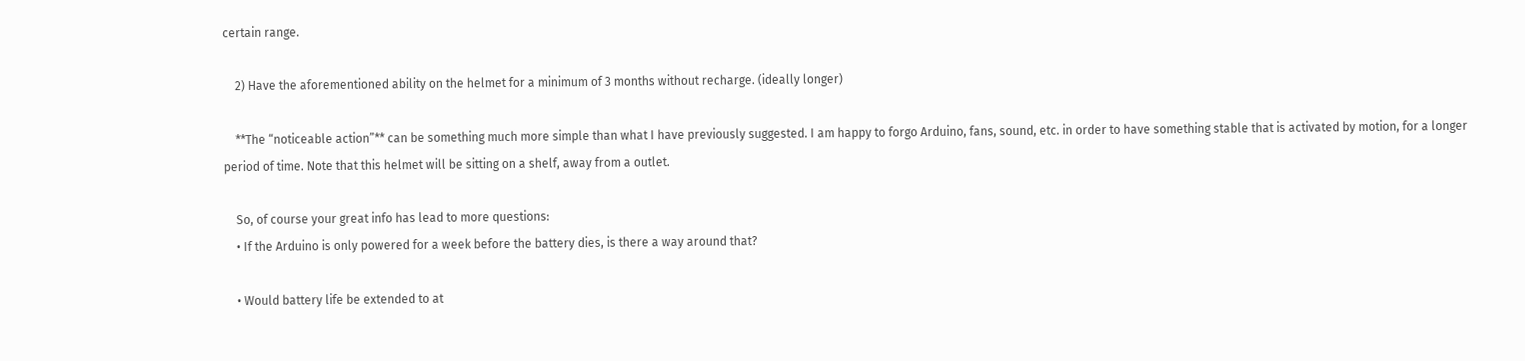certain range.

    2) Have the aforementioned ability on the helmet for a minimum of 3 months without recharge. (ideally longer)

    **The “noticeable action”** can be something much more simple than what I have previously suggested. I am happy to forgo Arduino, fans, sound, etc. in order to have something stable that is activated by motion, for a longer period of time. Note that this helmet will be sitting on a shelf, away from a outlet.

    So, of course your great info has lead to more questions:
    • If the Arduino is only powered for a week before the battery dies, is there a way around that?

    • Would battery life be extended to at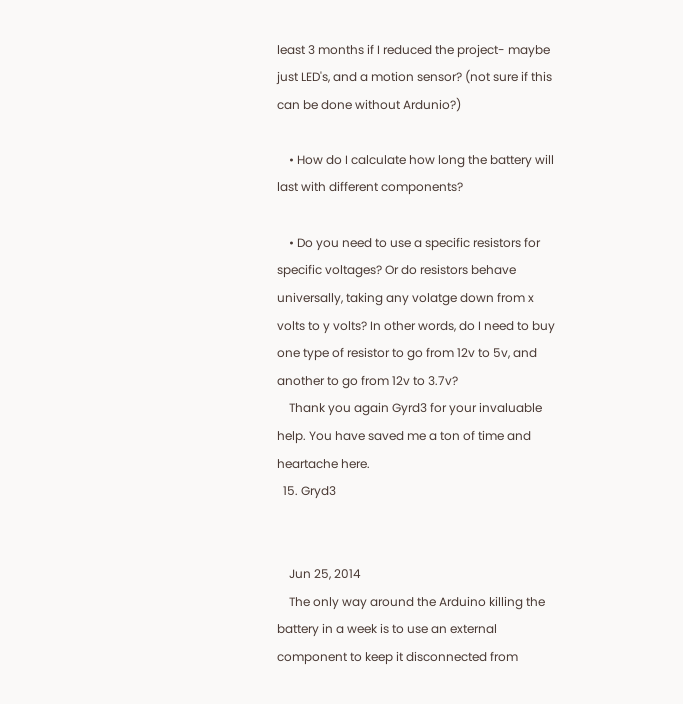least 3 months if I reduced the project- maybe just LED's, and a motion sensor? (not sure if this can be done without Ardunio?)

    • How do I calculate how long the battery will last with different components?

    • Do you need to use a specific resistors for specific voltages? Or do resistors behave universally, taking any volatge down from x volts to y volts? In other words, do I need to buy one type of resistor to go from 12v to 5v, and another to go from 12v to 3.7v?
    Thank you again Gyrd3 for your invaluable help. You have saved me a ton of time and heartache here.
  15. Gryd3


    Jun 25, 2014
    The only way around the Arduino killing the battery in a week is to use an external component to keep it disconnected from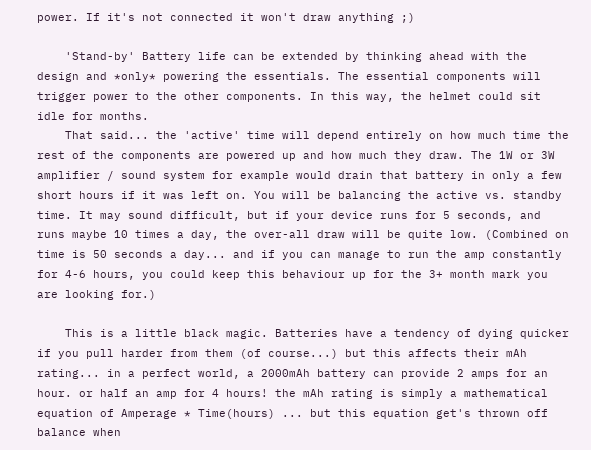power. If it's not connected it won't draw anything ;)

    'Stand-by' Battery life can be extended by thinking ahead with the design and *only* powering the essentials. The essential components will trigger power to the other components. In this way, the helmet could sit idle for months.
    That said... the 'active' time will depend entirely on how much time the rest of the components are powered up and how much they draw. The 1W or 3W amplifier / sound system for example would drain that battery in only a few short hours if it was left on. You will be balancing the active vs. standby time. It may sound difficult, but if your device runs for 5 seconds, and runs maybe 10 times a day, the over-all draw will be quite low. (Combined on time is 50 seconds a day... and if you can manage to run the amp constantly for 4-6 hours, you could keep this behaviour up for the 3+ month mark you are looking for.)

    This is a little black magic. Batteries have a tendency of dying quicker if you pull harder from them (of course...) but this affects their mAh rating... in a perfect world, a 2000mAh battery can provide 2 amps for an hour. or half an amp for 4 hours! the mAh rating is simply a mathematical equation of Amperage * Time(hours) ... but this equation get's thrown off balance when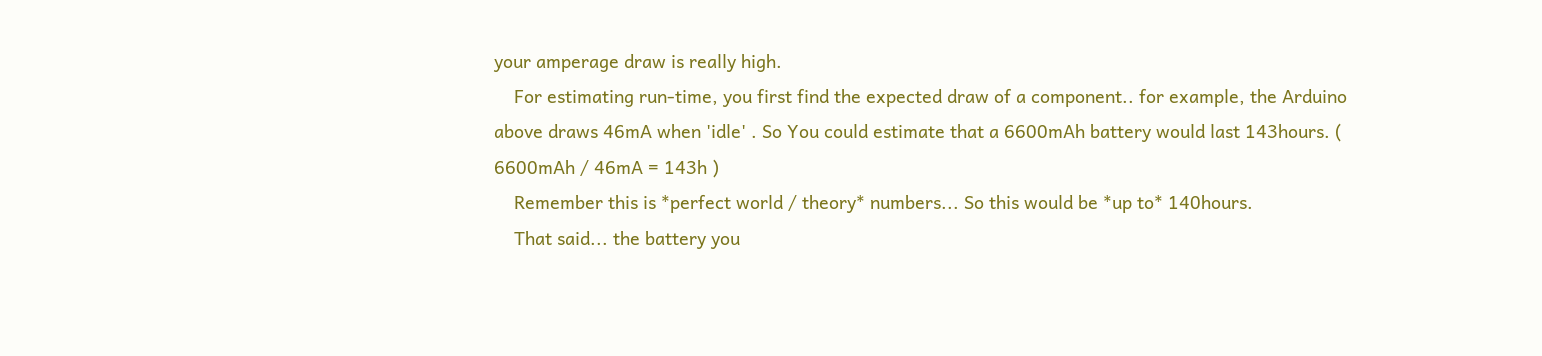your amperage draw is really high.
    For estimating run-time, you first find the expected draw of a component.. for example, the Arduino above draws 46mA when 'idle' . So You could estimate that a 6600mAh battery would last 143hours. ( 6600mAh / 46mA = 143h )
    Remember this is *perfect world / theory* numbers... So this would be *up to* 140hours.
    That said... the battery you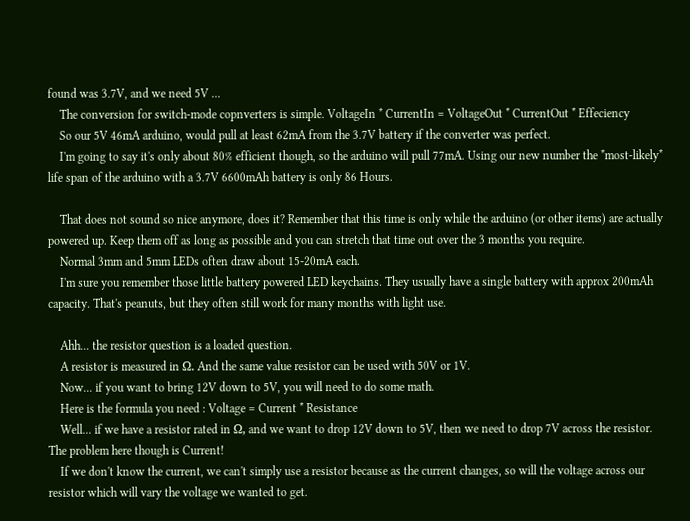found was 3.7V, and we need 5V ...
    The conversion for switch-mode copnverters is simple. VoltageIn * CurrentIn = VoltageOut * CurrentOut * Effeciency
    So our 5V 46mA arduino, would pull at least 62mA from the 3.7V battery if the converter was perfect.
    I'm going to say it's only about 80% efficient though, so the arduino will pull 77mA. Using our new number the *most-likely* life span of the arduino with a 3.7V 6600mAh battery is only 86 Hours.

    That does not sound so nice anymore, does it? Remember that this time is only while the arduino (or other items) are actually powered up. Keep them off as long as possible and you can stretch that time out over the 3 months you require.
    Normal 3mm and 5mm LEDs often draw about 15-20mA each.
    I'm sure you remember those little battery powered LED keychains. They usually have a single battery with approx 200mAh capacity. That's peanuts, but they often still work for many months with light use.

    Ahh... the resistor question is a loaded question.
    A resistor is measured in Ω. And the same value resistor can be used with 50V or 1V.
    Now... if you want to bring 12V down to 5V, you will need to do some math.
    Here is the formula you need : Voltage = Current * Resistance
    Well... if we have a resistor rated in Ω, and we want to drop 12V down to 5V, then we need to drop 7V across the resistor. The problem here though is Current!
    If we don't know the current, we can't simply use a resistor because as the current changes, so will the voltage across our resistor which will vary the voltage we wanted to get.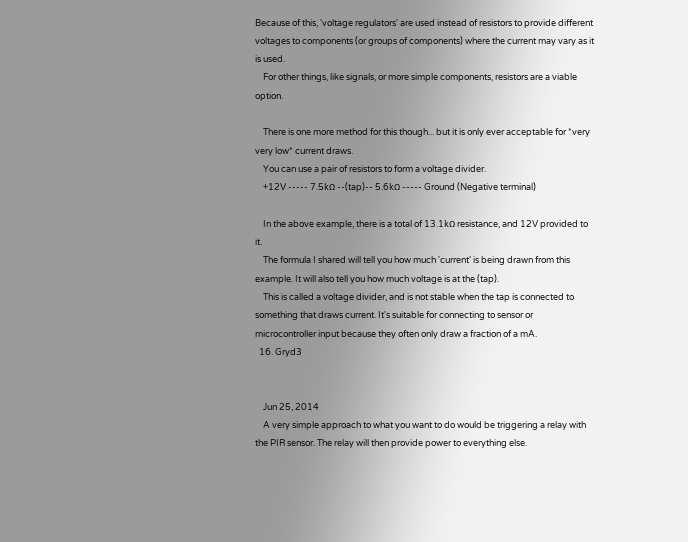Because of this, 'voltage regulators' are used instead of resistors to provide different voltages to components (or groups of components) where the current may vary as it is used.
    For other things, like signals, or more simple components, resistors are a viable option.

    There is one more method for this though... but it is only ever acceptable for *very very low* current draws.
    You can use a pair of resistors to form a voltage divider.
    +12V ----- 7.5kΩ --(tap)-- 5.6kΩ ----- Ground (Negative terminal)

    In the above example, there is a total of 13.1kΩ resistance, and 12V provided to it.
    The formula I shared will tell you how much 'current' is being drawn from this example. It will also tell you how much voltage is at the (tap).
    This is called a voltage divider, and is not stable when the tap is connected to something that draws current. It's suitable for connecting to sensor or microcontroller input because they often only draw a fraction of a mA.
  16. Gryd3


    Jun 25, 2014
    A very simple approach to what you want to do would be triggering a relay with the PIR sensor. The relay will then provide power to everything else.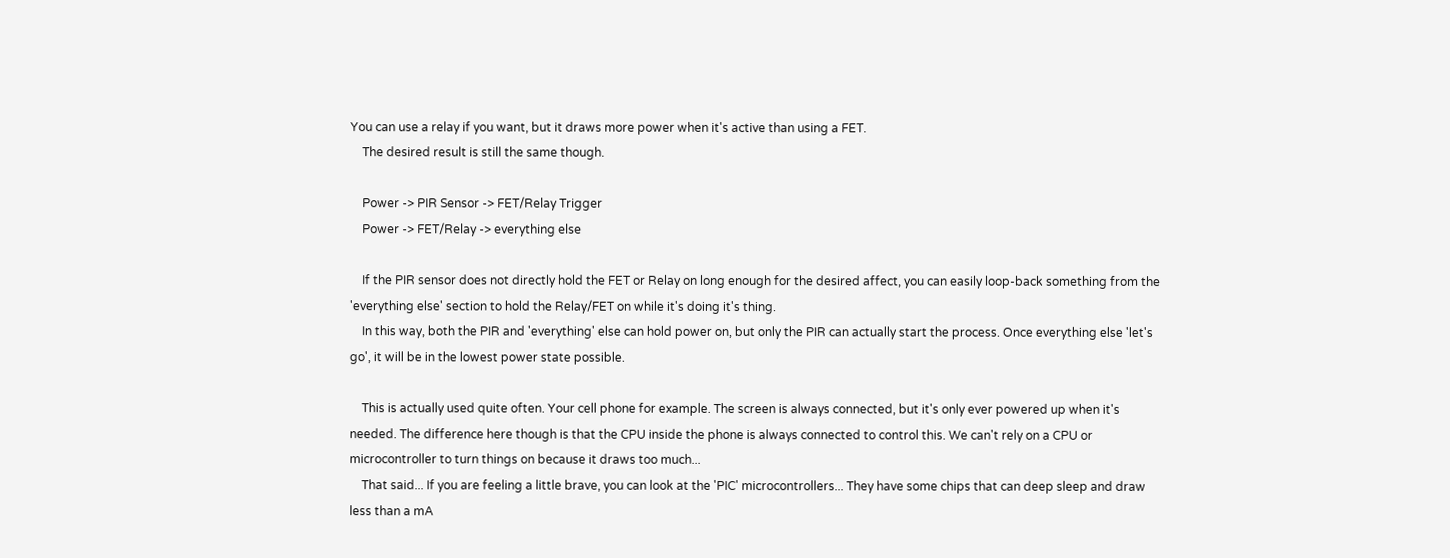You can use a relay if you want, but it draws more power when it's active than using a FET.
    The desired result is still the same though.

    Power -> PIR Sensor -> FET/Relay Trigger
    Power -> FET/Relay -> everything else

    If the PIR sensor does not directly hold the FET or Relay on long enough for the desired affect, you can easily loop-back something from the 'everything else' section to hold the Relay/FET on while it's doing it's thing.
    In this way, both the PIR and 'everything' else can hold power on, but only the PIR can actually start the process. Once everything else 'let's go', it will be in the lowest power state possible.

    This is actually used quite often. Your cell phone for example. The screen is always connected, but it's only ever powered up when it's needed. The difference here though is that the CPU inside the phone is always connected to control this. We can't rely on a CPU or microcontroller to turn things on because it draws too much...
    That said... If you are feeling a little brave, you can look at the 'PIC' microcontrollers... They have some chips that can deep sleep and draw less than a mA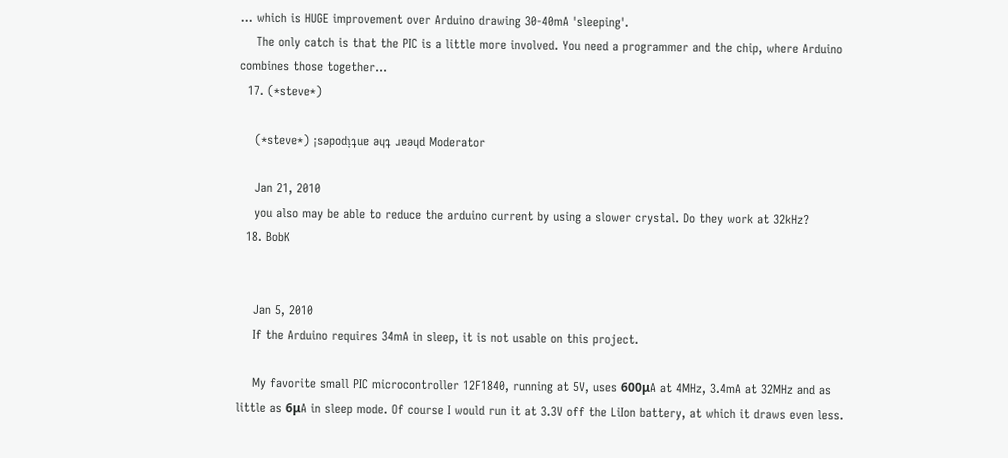... which is HUGE improvement over Arduino drawing 30-40mA 'sleeping'.
    The only catch is that the PIC is a little more involved. You need a programmer and the chip, where Arduino combines those together...
  17. (*steve*)

    (*steve*) ¡sǝpodᴉʇuɐ ǝɥʇ ɹɐǝɥd Moderator

    Jan 21, 2010
    you also may be able to reduce the arduino current by using a slower crystal. Do they work at 32kHz?
  18. BobK


    Jan 5, 2010
    If the Arduino requires 34mA in sleep, it is not usable on this project.

    My favorite small PIC microcontroller 12F1840, running at 5V, uses 600μA at 4MHz, 3.4mA at 32MHz and as little as 6μA in sleep mode. Of course I would run it at 3.3V off the LiIon battery, at which it draws even less.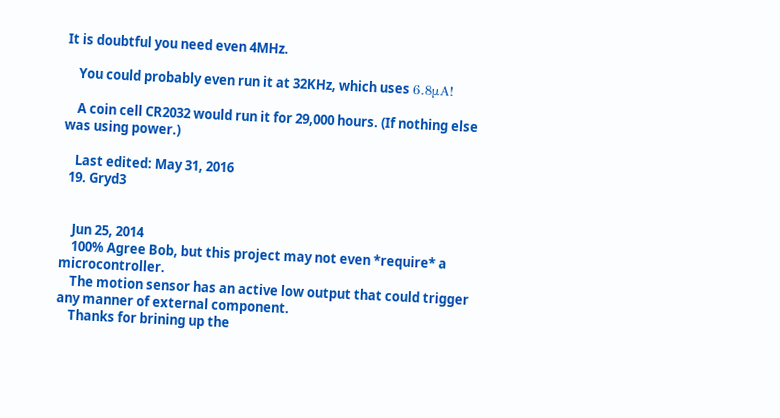It is doubtful you need even 4MHz.

    You could probably even run it at 32KHz, which uses 6.8μA!

    A coin cell CR2032 would run it for 29,000 hours. (If nothing else was using power.)

    Last edited: May 31, 2016
  19. Gryd3


    Jun 25, 2014
    100% Agree Bob, but this project may not even *require* a microcontroller.
    The motion sensor has an active low output that could trigger any manner of external component.
    Thanks for brining up the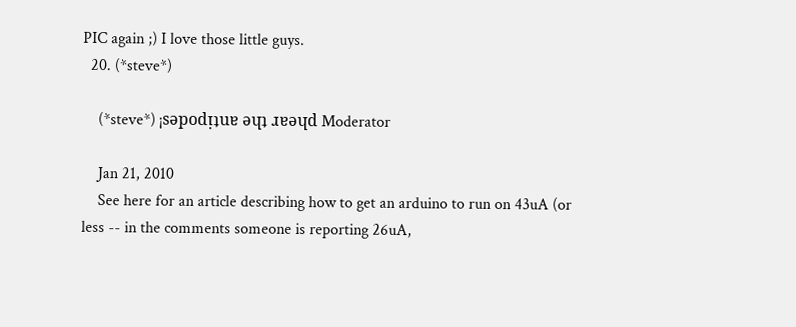PIC again ;) I love those little guys.
  20. (*steve*)

    (*steve*) ¡sǝpodᴉʇuɐ ǝɥʇ ɹɐǝɥd Moderator

    Jan 21, 2010
    See here for an article describing how to get an arduino to run on 43uA (or less -- in the comments someone is reporting 26uA,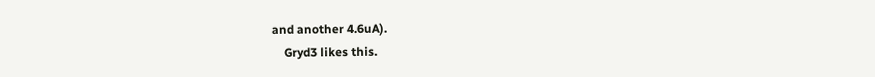and another 4.6uA).
    Gryd3 likes this.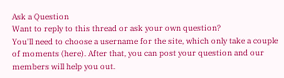Ask a Question
Want to reply to this thread or ask your own question?
You'll need to choose a username for the site, which only take a couple of moments (here). After that, you can post your question and our members will help you out.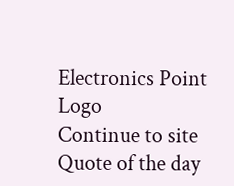Electronics Point Logo
Continue to site
Quote of the day